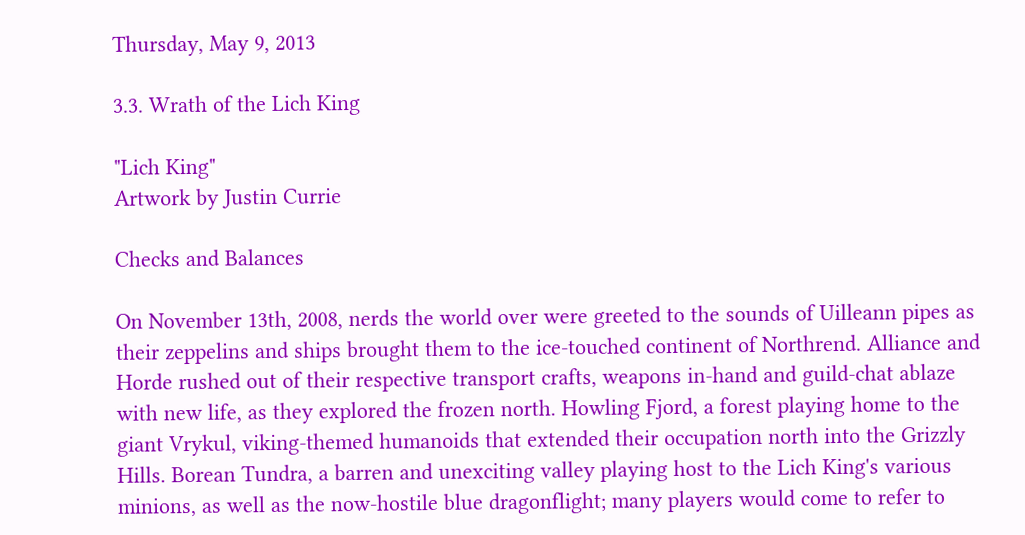Thursday, May 9, 2013

3.3. Wrath of the Lich King

"Lich King"
Artwork by Justin Currie

Checks and Balances

On November 13th, 2008, nerds the world over were greeted to the sounds of Uilleann pipes as their zeppelins and ships brought them to the ice-touched continent of Northrend. Alliance and Horde rushed out of their respective transport crafts, weapons in-hand and guild-chat ablaze with new life, as they explored the frozen north. Howling Fjord, a forest playing home to the giant Vrykul, viking-themed humanoids that extended their occupation north into the Grizzly Hills. Borean Tundra, a barren and unexciting valley playing host to the Lich King's various minions, as well as the now-hostile blue dragonflight; many players would come to refer to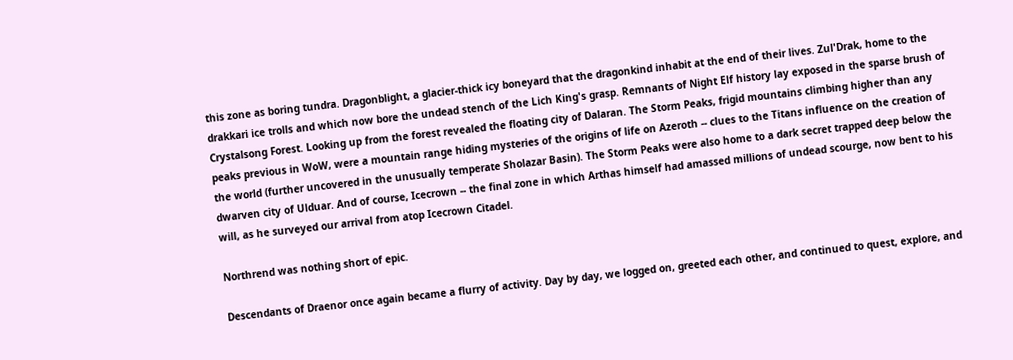this zone as boring tundra. Dragonblight, a glacier-thick icy boneyard that the dragonkind inhabit at the end of their lives. Zul'Drak, home to the drakkari ice trolls and which now bore the undead stench of the Lich King's grasp. Remnants of Night Elf history lay exposed in the sparse brush of Crystalsong Forest. Looking up from the forest revealed the floating city of Dalaran. The Storm Peaks, frigid mountains climbing higher than any peaks previous in WoW, were a mountain range hiding mysteries of the origins of life on Azeroth -- clues to the Titans influence on the creation of the world (further uncovered in the unusually temperate Sholazar Basin). The Storm Peaks were also home to a dark secret trapped deep below the dwarven city of Ulduar. And of course, Icecrown -- the final zone in which Arthas himself had amassed millions of undead scourge, now bent to his will, as he surveyed our arrival from atop Icecrown Citadel.

Northrend was nothing short of epic.

Descendants of Draenor once again became a flurry of activity. Day by day, we logged on, greeted each other, and continued to quest, explore, and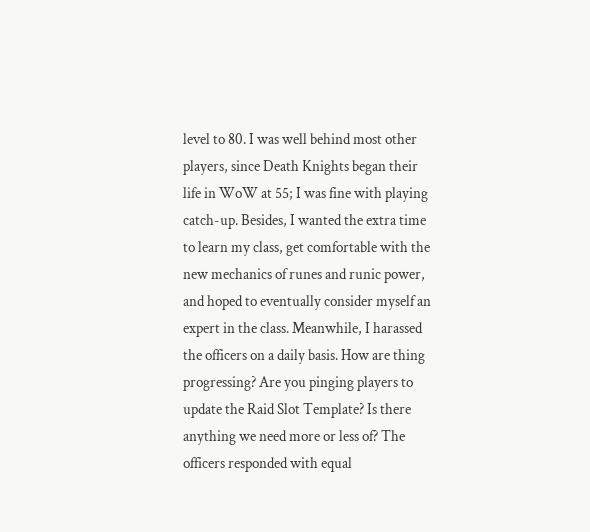level to 80. I was well behind most other players, since Death Knights began their life in WoW at 55; I was fine with playing catch-up. Besides, I wanted the extra time to learn my class, get comfortable with the new mechanics of runes and runic power, and hoped to eventually consider myself an expert in the class. Meanwhile, I harassed the officers on a daily basis. How are thing progressing? Are you pinging players to update the Raid Slot Template? Is there anything we need more or less of? The officers responded with equal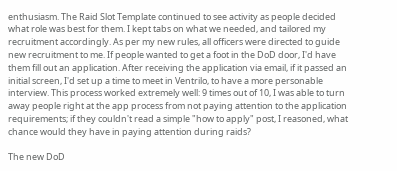enthusiasm. The Raid Slot Template continued to see activity as people decided what role was best for them. I kept tabs on what we needed, and tailored my recruitment accordingly. As per my new rules, all officers were directed to guide new recruitment to me. If people wanted to get a foot in the DoD door, I'd have them fill out an application. After receiving the application via email, if it passed an initial screen, I'd set up a time to meet in Ventrilo, to have a more personable interview. This process worked extremely well: 9 times out of 10, I was able to turn away people right at the app process from not paying attention to the application requirements; if they couldn't read a simple "how to apply" post, I reasoned, what chance would they have in paying attention during raids?

The new DoD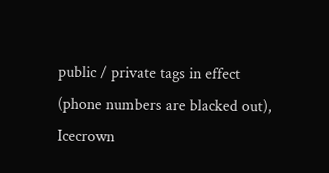public / private tags in effect
(phone numbers are blacked out),
Icecrown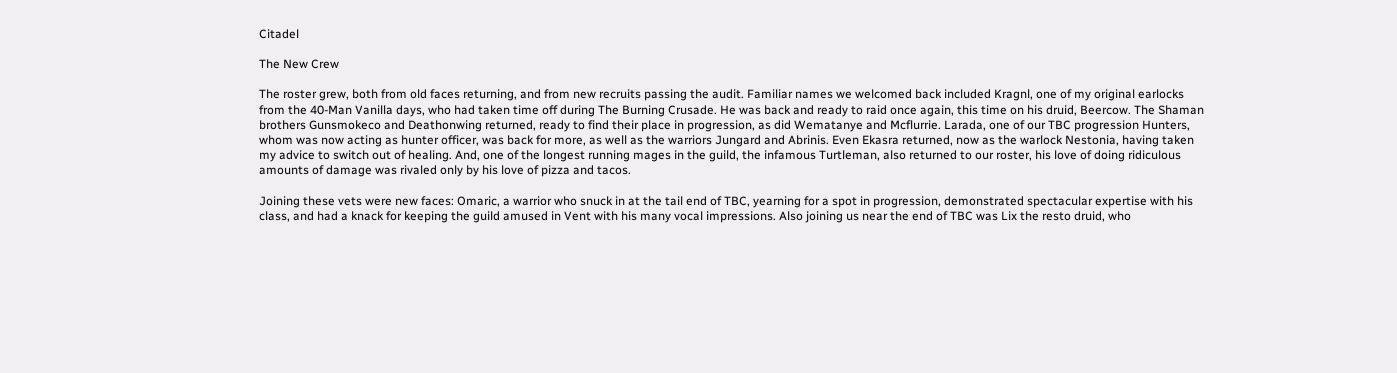Citadel

The New Crew

The roster grew, both from old faces returning, and from new recruits passing the audit. Familiar names we welcomed back included Kragnl, one of my original earlocks from the 40-Man Vanilla days, who had taken time off during The Burning Crusade. He was back and ready to raid once again, this time on his druid, Beercow. The Shaman brothers Gunsmokeco and Deathonwing returned, ready to find their place in progression, as did Wematanye and Mcflurrie. Larada, one of our TBC progression Hunters, whom was now acting as hunter officer, was back for more, as well as the warriors Jungard and Abrinis. Even Ekasra returned, now as the warlock Nestonia, having taken my advice to switch out of healing. And, one of the longest running mages in the guild, the infamous Turtleman, also returned to our roster, his love of doing ridiculous amounts of damage was rivaled only by his love of pizza and tacos.

Joining these vets were new faces: Omaric, a warrior who snuck in at the tail end of TBC, yearning for a spot in progression, demonstrated spectacular expertise with his class, and had a knack for keeping the guild amused in Vent with his many vocal impressions. Also joining us near the end of TBC was Lix the resto druid, who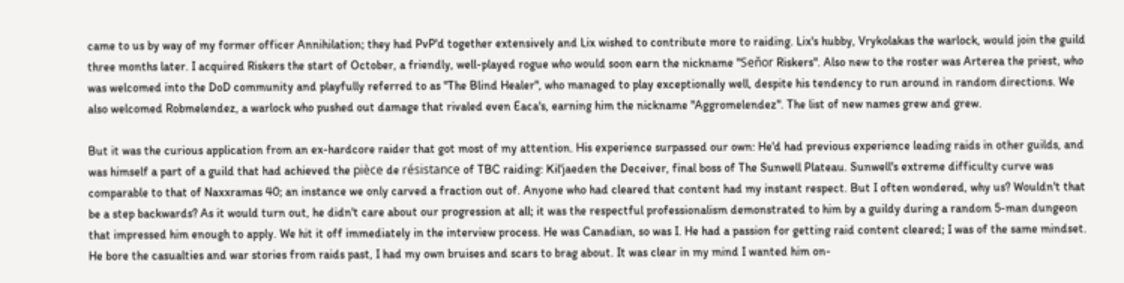came to us by way of my former officer Annihilation; they had PvP'd together extensively and Lix wished to contribute more to raiding. Lix's hubby, Vrykolakas the warlock, would join the guild three months later. I acquired Riskers the start of October, a friendly, well-played rogue who would soon earn the nickname "Seňor Riskers". Also new to the roster was Arterea the priest, who was welcomed into the DoD community and playfully referred to as "The Blind Healer", who managed to play exceptionally well, despite his tendency to run around in random directions. We also welcomed Robmelendez, a warlock who pushed out damage that rivaled even Eaca's, earning him the nickname "Aggromelendez". The list of new names grew and grew.

But it was the curious application from an ex-hardcore raider that got most of my attention. His experience surpassed our own: He'd had previous experience leading raids in other guilds, and was himself a part of a guild that had achieved the pièce de résistance of TBC raiding: Kil'jaeden the Deceiver, final boss of The Sunwell Plateau. Sunwell's extreme difficulty curve was comparable to that of Naxxramas 40; an instance we only carved a fraction out of. Anyone who had cleared that content had my instant respect. But I often wondered, why us? Wouldn't that be a step backwards? As it would turn out, he didn't care about our progression at all; it was the respectful professionalism demonstrated to him by a guildy during a random 5-man dungeon that impressed him enough to apply. We hit it off immediately in the interview process. He was Canadian, so was I. He had a passion for getting raid content cleared; I was of the same mindset. He bore the casualties and war stories from raids past, I had my own bruises and scars to brag about. It was clear in my mind I wanted him on-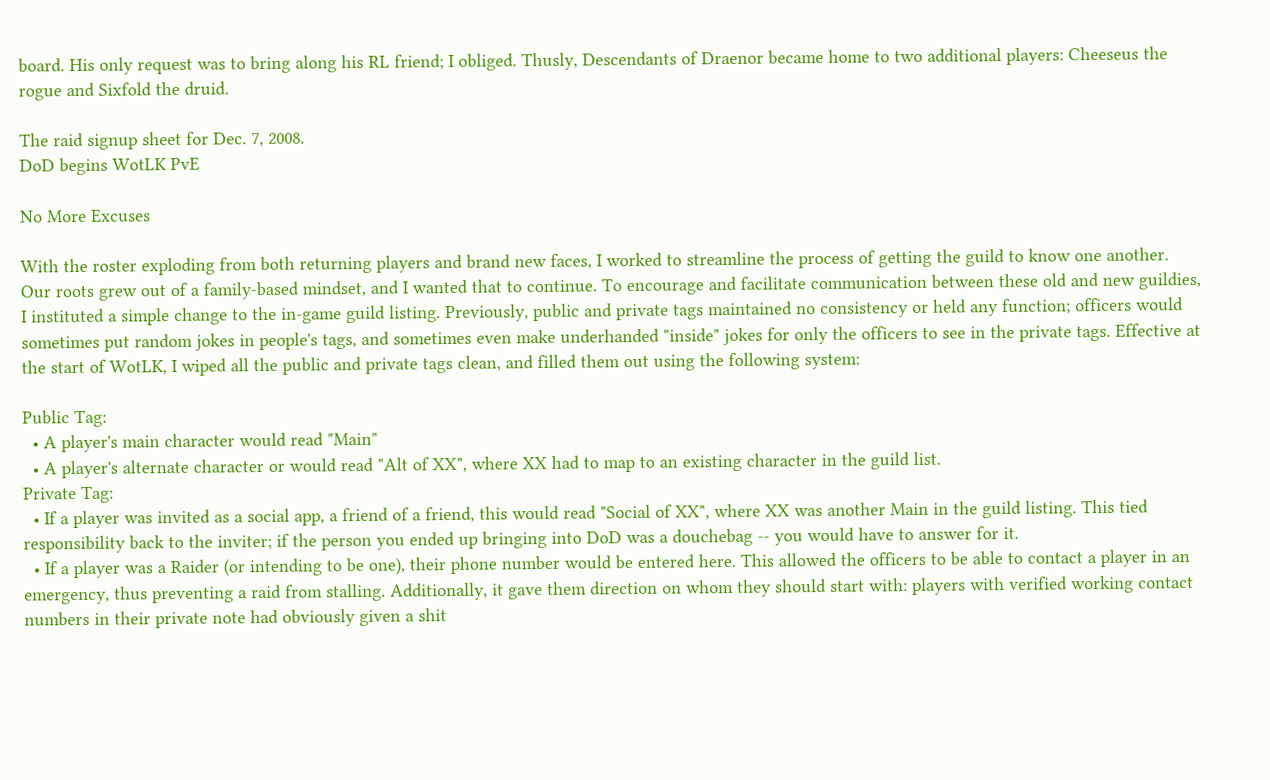board. His only request was to bring along his RL friend; I obliged. Thusly, Descendants of Draenor became home to two additional players: Cheeseus the rogue and Sixfold the druid.

The raid signup sheet for Dec. 7, 2008.
DoD begins WotLK PvE

No More Excuses

With the roster exploding from both returning players and brand new faces, I worked to streamline the process of getting the guild to know one another. Our roots grew out of a family-based mindset, and I wanted that to continue. To encourage and facilitate communication between these old and new guildies, I instituted a simple change to the in-game guild listing. Previously, public and private tags maintained no consistency or held any function; officers would sometimes put random jokes in people's tags, and sometimes even make underhanded "inside" jokes for only the officers to see in the private tags. Effective at the start of WotLK, I wiped all the public and private tags clean, and filled them out using the following system:

Public Tag:
  • A player's main character would read "Main"
  • A player's alternate character or would read "Alt of XX", where XX had to map to an existing character in the guild list.
Private Tag:
  • If a player was invited as a social app, a friend of a friend, this would read "Social of XX", where XX was another Main in the guild listing. This tied responsibility back to the inviter; if the person you ended up bringing into DoD was a douchebag -- you would have to answer for it.
  • If a player was a Raider (or intending to be one), their phone number would be entered here. This allowed the officers to be able to contact a player in an emergency, thus preventing a raid from stalling. Additionally, it gave them direction on whom they should start with: players with verified working contact numbers in their private note had obviously given a shit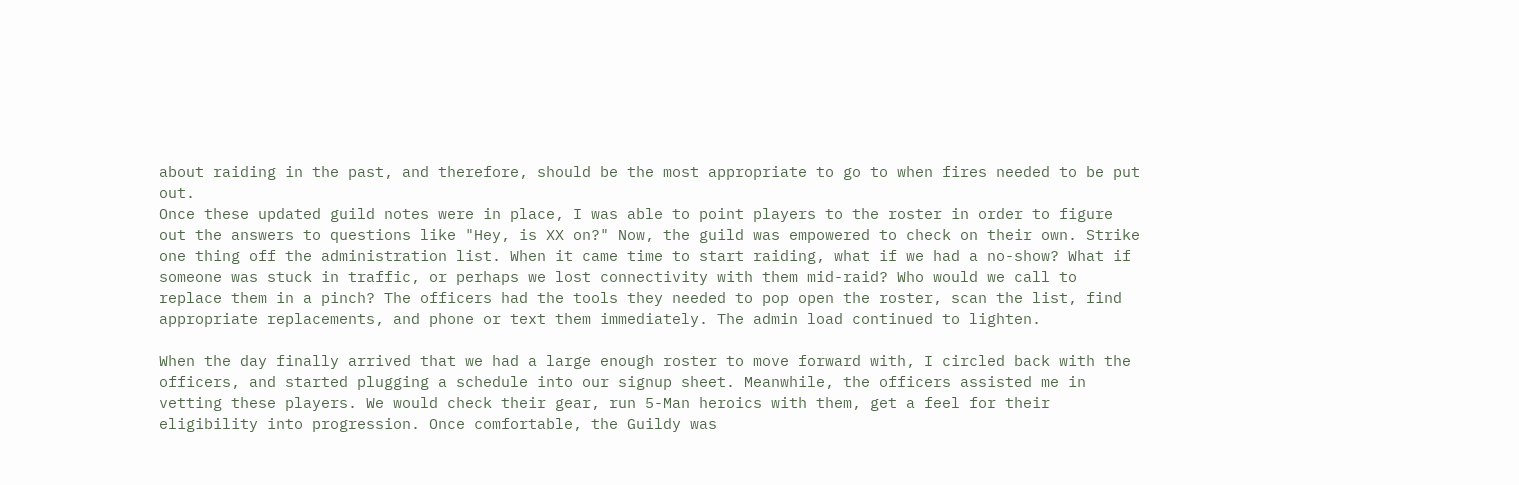about raiding in the past, and therefore, should be the most appropriate to go to when fires needed to be put out.
Once these updated guild notes were in place, I was able to point players to the roster in order to figure out the answers to questions like "Hey, is XX on?" Now, the guild was empowered to check on their own. Strike one thing off the administration list. When it came time to start raiding, what if we had a no-show? What if someone was stuck in traffic, or perhaps we lost connectivity with them mid-raid? Who would we call to replace them in a pinch? The officers had the tools they needed to pop open the roster, scan the list, find appropriate replacements, and phone or text them immediately. The admin load continued to lighten.

When the day finally arrived that we had a large enough roster to move forward with, I circled back with the officers, and started plugging a schedule into our signup sheet. Meanwhile, the officers assisted me in vetting these players. We would check their gear, run 5-Man heroics with them, get a feel for their eligibility into progression. Once comfortable, the Guildy was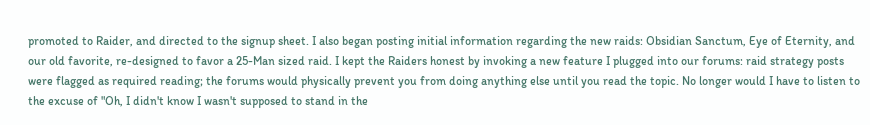promoted to Raider, and directed to the signup sheet. I also began posting initial information regarding the new raids: Obsidian Sanctum, Eye of Eternity, and our old favorite, re-designed to favor a 25-Man sized raid. I kept the Raiders honest by invoking a new feature I plugged into our forums: raid strategy posts were flagged as required reading; the forums would physically prevent you from doing anything else until you read the topic. No longer would I have to listen to the excuse of "Oh, I didn't know I wasn't supposed to stand in the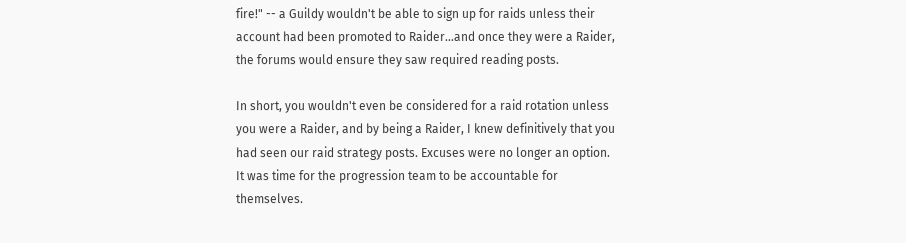fire!" -- a Guildy wouldn't be able to sign up for raids unless their account had been promoted to Raider...and once they were a Raider, the forums would ensure they saw required reading posts.

In short, you wouldn't even be considered for a raid rotation unless you were a Raider, and by being a Raider, I knew definitively that you had seen our raid strategy posts. Excuses were no longer an option. It was time for the progression team to be accountable for themselves.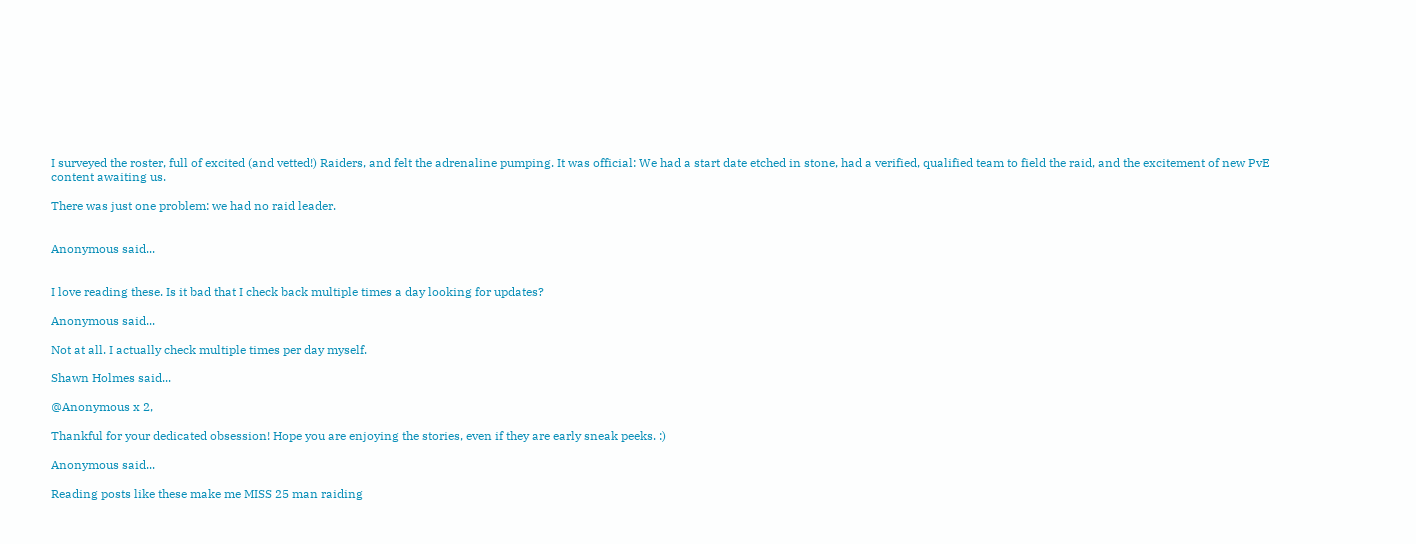I surveyed the roster, full of excited (and vetted!) Raiders, and felt the adrenaline pumping. It was official: We had a start date etched in stone, had a verified, qualified team to field the raid, and the excitement of new PvE content awaiting us.

There was just one problem: we had no raid leader.


Anonymous said...


I love reading these. Is it bad that I check back multiple times a day looking for updates?

Anonymous said...

Not at all. I actually check multiple times per day myself.

Shawn Holmes said...

@Anonymous x 2,

Thankful for your dedicated obsession! Hope you are enjoying the stories, even if they are early sneak peeks. :)

Anonymous said...

Reading posts like these make me MISS 25 man raiding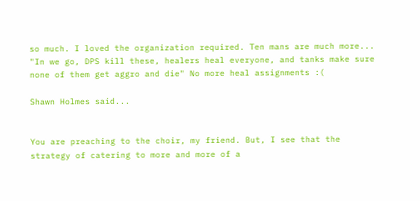so much. I loved the organization required. Ten mans are much more... "In we go, DPS kill these, healers heal everyone, and tanks make sure none of them get aggro and die" No more heal assignments :(

Shawn Holmes said...


You are preaching to the choir, my friend. But, I see that the strategy of catering to more and more of a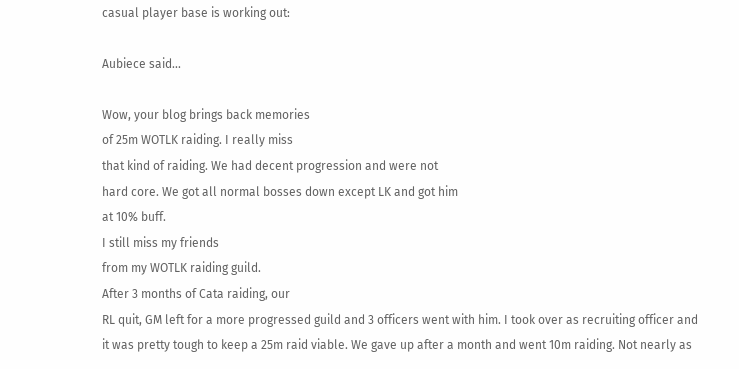casual player base is working out:

Aubiece said...

Wow, your blog brings back memories
of 25m WOTLK raiding. I really miss
that kind of raiding. We had decent progression and were not
hard core. We got all normal bosses down except LK and got him
at 10% buff.
I still miss my friends
from my WOTLK raiding guild.
After 3 months of Cata raiding, our
RL quit, GM left for a more progressed guild and 3 officers went with him. I took over as recruiting officer and it was pretty tough to keep a 25m raid viable. We gave up after a month and went 10m raiding. Not nearly as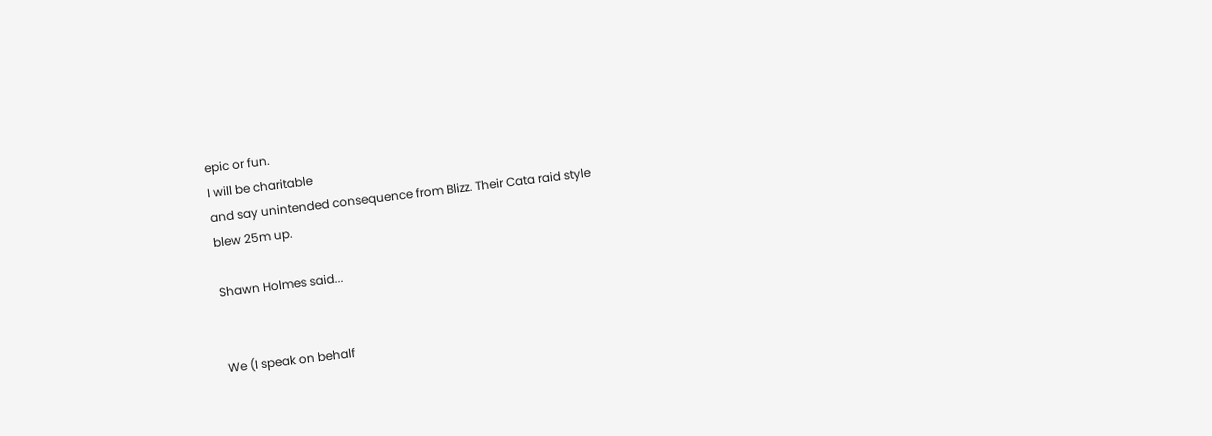epic or fun.
I will be charitable
and say unintended consequence from Blizz. Their Cata raid style
blew 25m up.

Shawn Holmes said...


We (I speak on behalf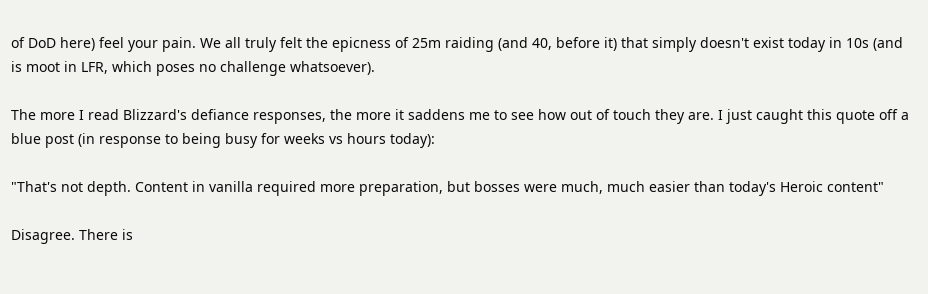of DoD here) feel your pain. We all truly felt the epicness of 25m raiding (and 40, before it) that simply doesn't exist today in 10s (and is moot in LFR, which poses no challenge whatsoever).

The more I read Blizzard's defiance responses, the more it saddens me to see how out of touch they are. I just caught this quote off a blue post (in response to being busy for weeks vs hours today):

"That's not depth. Content in vanilla required more preparation, but bosses were much, much easier than today's Heroic content"

Disagree. There is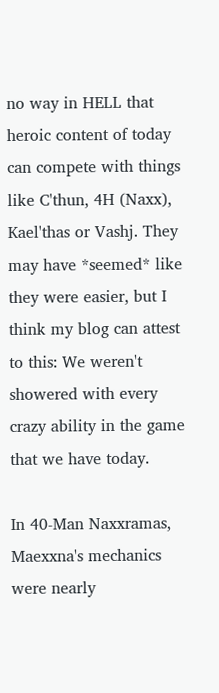no way in HELL that heroic content of today can compete with things like C'thun, 4H (Naxx), Kael'thas or Vashj. They may have *seemed* like they were easier, but I think my blog can attest to this: We weren't showered with every crazy ability in the game that we have today.

In 40-Man Naxxramas, Maexxna's mechanics were nearly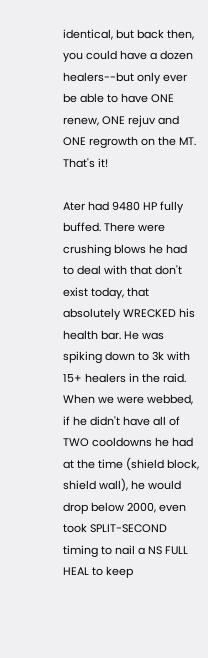identical, but back then, you could have a dozen healers--but only ever be able to have ONE renew, ONE rejuv and ONE regrowth on the MT. That's it!

Ater had 9480 HP fully buffed. There were crushing blows he had to deal with that don't exist today, that absolutely WRECKED his health bar. He was spiking down to 3k with 15+ healers in the raid. When we were webbed, if he didn't have all of TWO cooldowns he had at the time (shield block, shield wall), he would drop below 2000, even took SPLIT-SECOND timing to nail a NS FULL HEAL to keep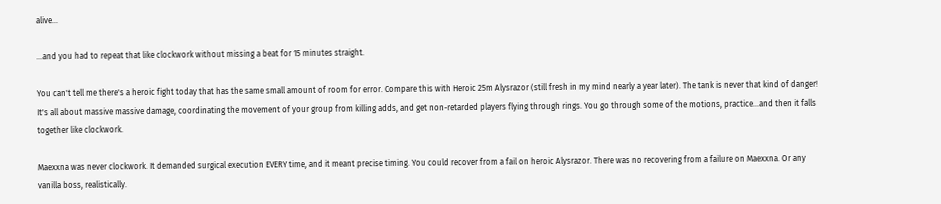alive...

...and you had to repeat that like clockwork without missing a beat for 15 minutes straight.

You can't tell me there's a heroic fight today that has the same small amount of room for error. Compare this with Heroic 25m Alysrazor (still fresh in my mind nearly a year later). The tank is never that kind of danger! It's all about massive massive damage, coordinating the movement of your group from killing adds, and get non-retarded players flying through rings. You go through some of the motions, practice...and then it falls together like clockwork.

Maexxna was never clockwork. It demanded surgical execution EVERY time, and it meant precise timing. You could recover from a fail on heroic Alysrazor. There was no recovering from a failure on Maexxna. Or any vanilla boss, realistically.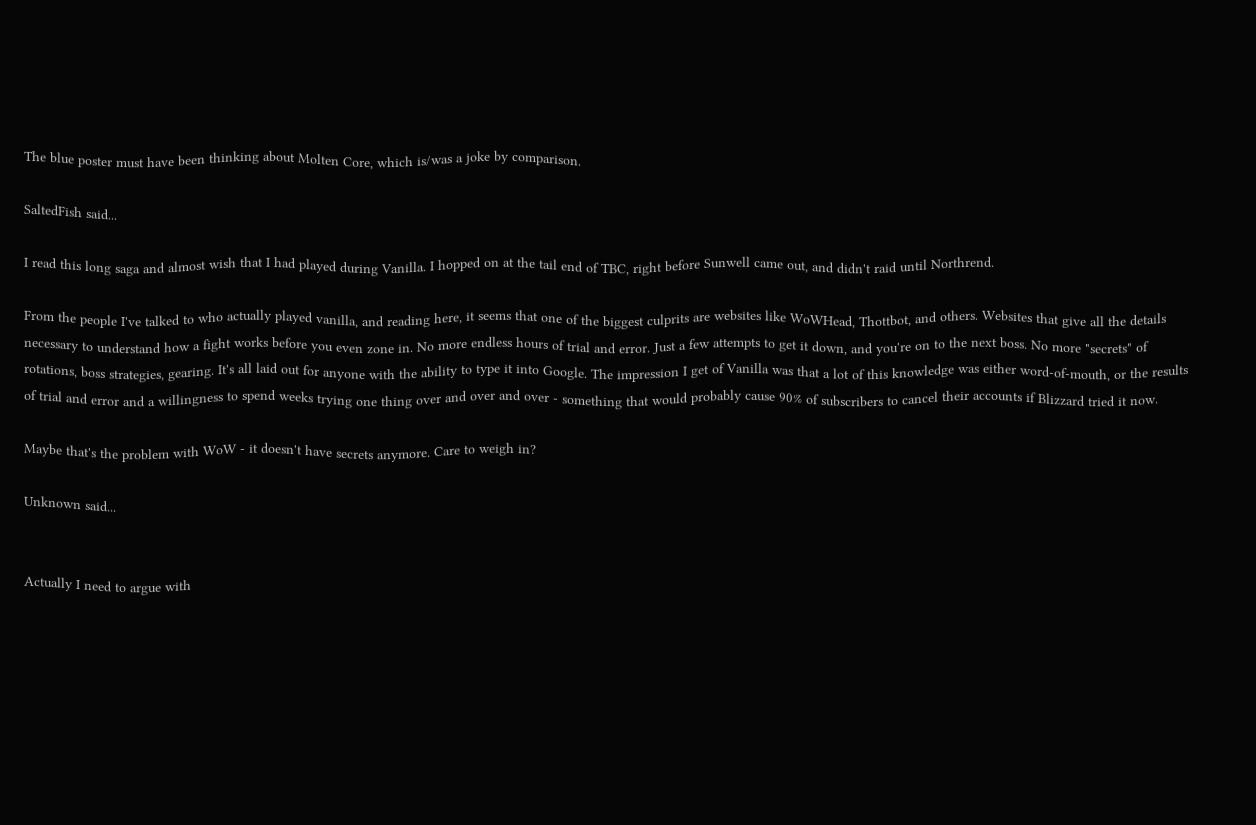The blue poster must have been thinking about Molten Core, which is/was a joke by comparison.

SaltedFish said...

I read this long saga and almost wish that I had played during Vanilla. I hopped on at the tail end of TBC, right before Sunwell came out, and didn't raid until Northrend.

From the people I've talked to who actually played vanilla, and reading here, it seems that one of the biggest culprits are websites like WoWHead, Thottbot, and others. Websites that give all the details necessary to understand how a fight works before you even zone in. No more endless hours of trial and error. Just a few attempts to get it down, and you're on to the next boss. No more "secrets" of rotations, boss strategies, gearing. It's all laid out for anyone with the ability to type it into Google. The impression I get of Vanilla was that a lot of this knowledge was either word-of-mouth, or the results of trial and error and a willingness to spend weeks trying one thing over and over and over - something that would probably cause 90% of subscribers to cancel their accounts if Blizzard tried it now.

Maybe that's the problem with WoW - it doesn't have secrets anymore. Care to weigh in?

Unknown said...


Actually I need to argue with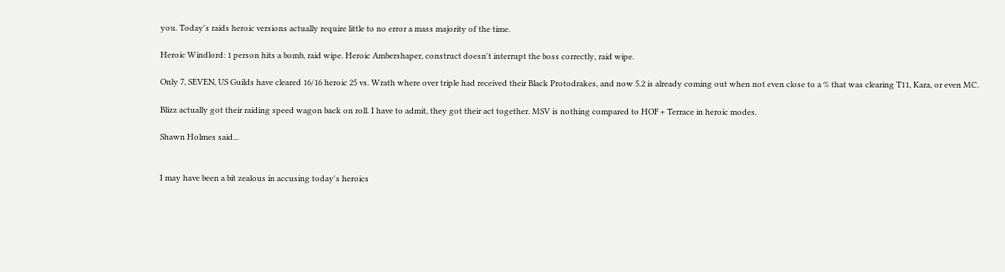you. Today's raids heroic versions actually require little to no error a mass majority of the time.

Heroic Windlord: 1 person hits a bomb, raid wipe. Heroic Ambershaper, construct doesn't interrupt the boss correctly, raid wipe.

Only 7, SEVEN, US Guilds have cleared 16/16 heroic 25 vs. Wrath where over triple had received their Black Protodrakes, and now 5.2 is already coming out when not even close to a % that was clearing T11, Kara, or even MC.

Blizz actually got their raiding speed wagon back on roll. I have to admit, they got their act together. MSV is nothing compared to HOF + Terrace in heroic modes.

Shawn Holmes said...


I may have been a bit zealous in accusing today's heroics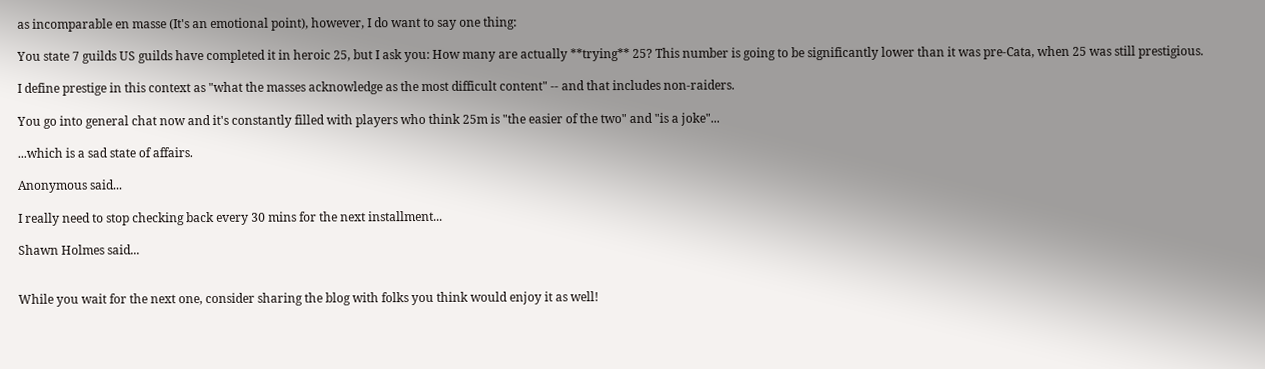as incomparable en masse (It's an emotional point), however, I do want to say one thing:

You state 7 guilds US guilds have completed it in heroic 25, but I ask you: How many are actually **trying** 25? This number is going to be significantly lower than it was pre-Cata, when 25 was still prestigious.

I define prestige in this context as "what the masses acknowledge as the most difficult content" -- and that includes non-raiders.

You go into general chat now and it's constantly filled with players who think 25m is "the easier of the two" and "is a joke"...

...which is a sad state of affairs.

Anonymous said...

I really need to stop checking back every 30 mins for the next installment...

Shawn Holmes said...


While you wait for the next one, consider sharing the blog with folks you think would enjoy it as well!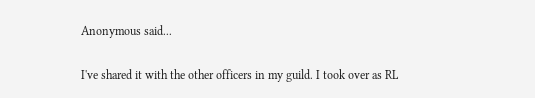Anonymous said...

I've shared it with the other officers in my guild. I took over as RL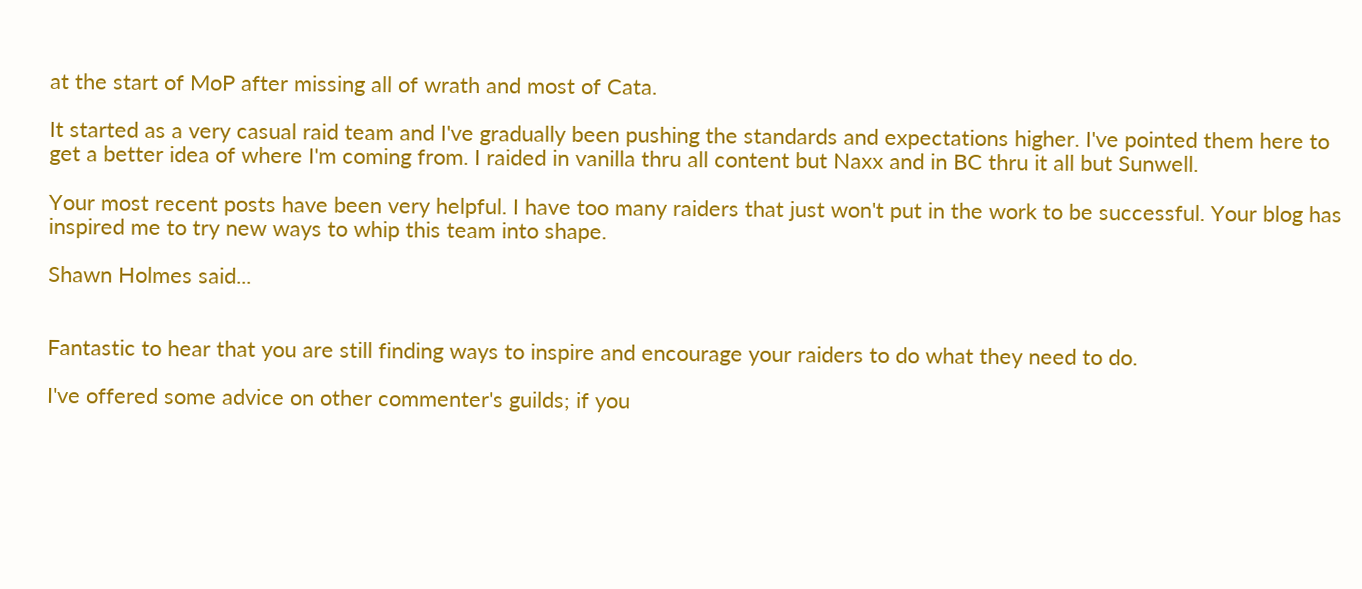at the start of MoP after missing all of wrath and most of Cata.

It started as a very casual raid team and I've gradually been pushing the standards and expectations higher. I've pointed them here to get a better idea of where I'm coming from. I raided in vanilla thru all content but Naxx and in BC thru it all but Sunwell.

Your most recent posts have been very helpful. I have too many raiders that just won't put in the work to be successful. Your blog has inspired me to try new ways to whip this team into shape.

Shawn Holmes said...


Fantastic to hear that you are still finding ways to inspire and encourage your raiders to do what they need to do.

I've offered some advice on other commenter's guilds; if you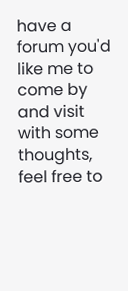have a forum you'd like me to come by and visit with some thoughts, feel free to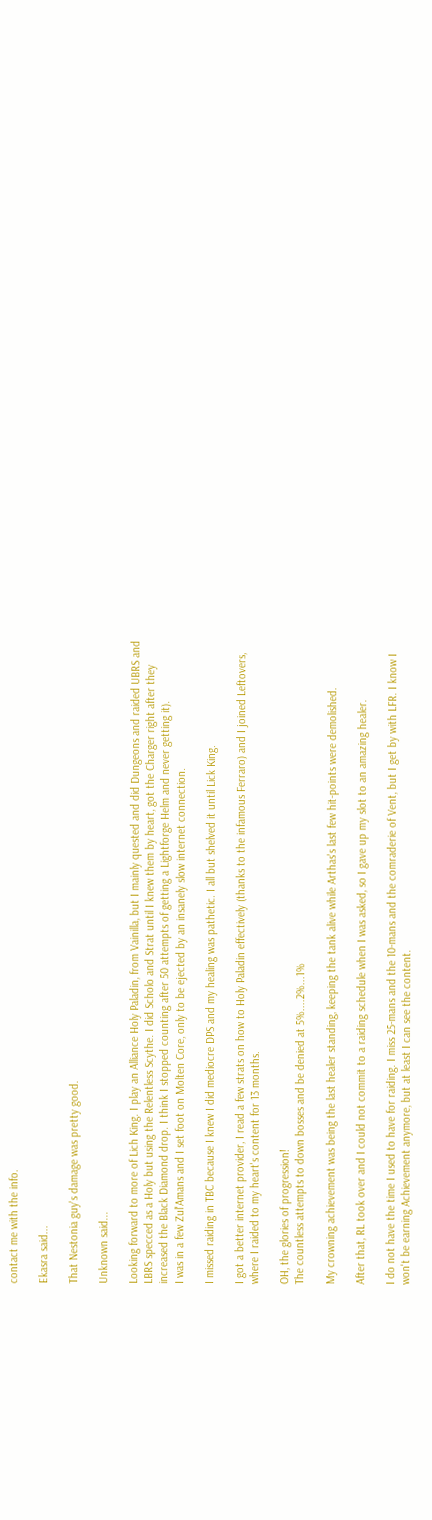contact me with the info.

Ekasra said...

That Nestonia guy's damage was pretty good.

Unknown said...

Looking forward to more of Lich King. I play an Alliance Holy Paladin, from Vainilla, but I mainly quested and did Dungeons and raided UBRS and LBRS specced as a Holy but using the Relentless Scythe. I did Scholo and Strat until I knew them by heart, got the Charger right after they increased the Black Diamond drop. I think I stopped counting after 50 attempts of getting a Lightforge Helm and never getting it).
I was in a few Zul'Amans and I set foot on Molten Core, only to be ejected by an insanely slow internet connection.

I missed raiding in TBC because I knew I did mediocre DPS and my healing was pathetic. I all but shelved it until Lick King.

I got a better internet provider, I read a few strats on how to Holy Paladin effectively (thanks to the infamous Ferraro) and I joined Leftovers, where I raided to my heart's content for 13 months.

OH, the glories of progression!
The countless attempts to down bosses and be denied at 5%....2%...1%

My crowning achievement was being the last healer standing, keeping the tank alive while Arthas's last few hit-points were demolished.

After that, RL took over and I could not commit to a raiding schedule when I was asked, so I gave up my slot to an amazing healer.

I do not have the time I used to have for raiding. I miss 25-mans and the 10-mans and the comraderie of Vent, but I get by with LFR. I know I won't be earning Achievement anymore, but at least I can see the content.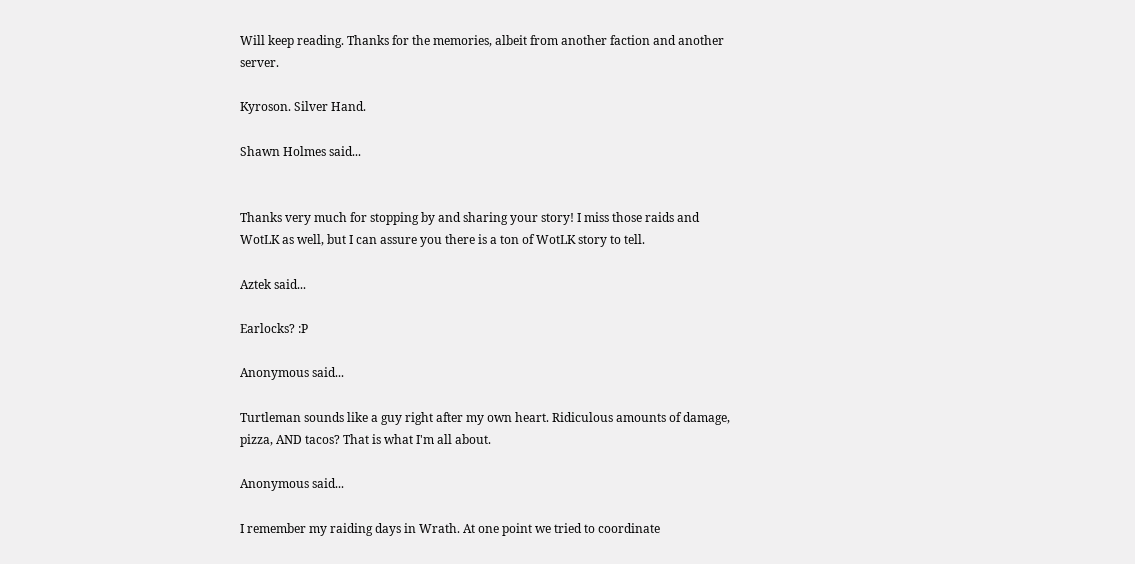Will keep reading. Thanks for the memories, albeit from another faction and another server.

Kyroson. Silver Hand.

Shawn Holmes said...


Thanks very much for stopping by and sharing your story! I miss those raids and WotLK as well, but I can assure you there is a ton of WotLK story to tell.

Aztek said...

Earlocks? :P

Anonymous said...

Turtleman sounds like a guy right after my own heart. Ridiculous amounts of damage, pizza, AND tacos? That is what I'm all about.

Anonymous said...

I remember my raiding days in Wrath. At one point we tried to coordinate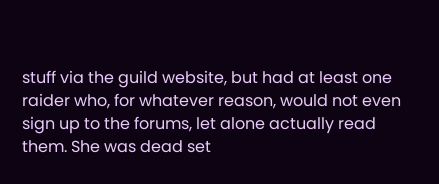stuff via the guild website, but had at least one raider who, for whatever reason, would not even sign up to the forums, let alone actually read them. She was dead set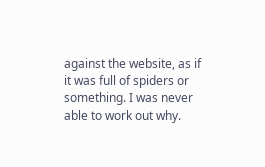against the website, as if it was full of spiders or something. I was never able to work out why.